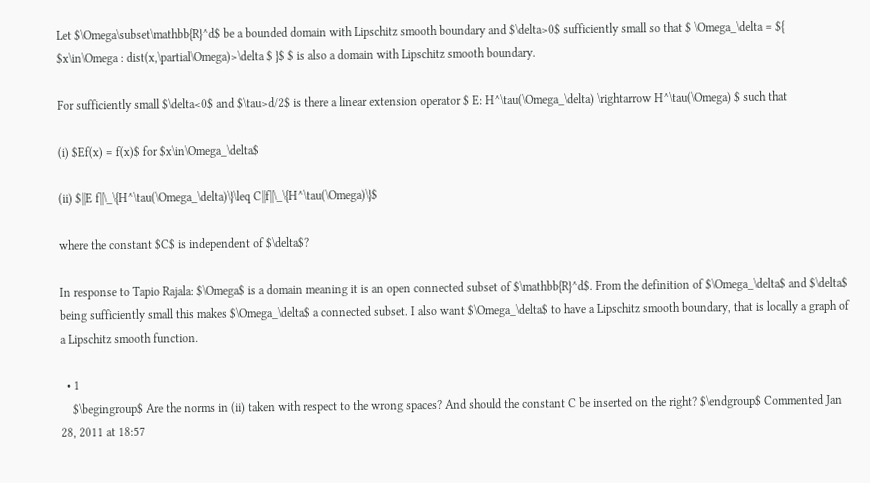Let $\Omega\subset\mathbb{R}^d$ be a bounded domain with Lipschitz smooth boundary and $\delta>0$ sufficiently small so that $ \Omega_\delta = ${ $x\in\Omega : dist(x,\partial\Omega)>\delta $ }$ $ is also a domain with Lipschitz smooth boundary.

For sufficiently small $\delta<0$ and $\tau>d/2$ is there a linear extension operator $ E: H^\tau(\Omega_\delta) \rightarrow H^\tau(\Omega) $ such that

(i) $Ef(x) = f(x)$ for $x\in\Omega_\delta$

(ii) $||E f||\_\{H^\tau(\Omega_\delta)\}\leq C||f||\_\{H^\tau(\Omega)\}$

where the constant $C$ is independent of $\delta$?

In response to Tapio Rajala: $\Omega$ is a domain meaning it is an open connected subset of $\mathbb{R}^d$. From the definition of $\Omega_\delta$ and $\delta$ being sufficiently small this makes $\Omega_\delta$ a connected subset. I also want $\Omega_\delta$ to have a Lipschitz smooth boundary, that is locally a graph of a Lipschitz smooth function.

  • 1
    $\begingroup$ Are the norms in (ii) taken with respect to the wrong spaces? And should the constant C be inserted on the right? $\endgroup$ Commented Jan 28, 2011 at 18:57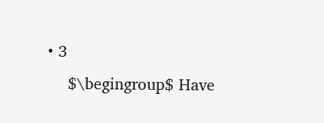• 3
    $\begingroup$ Have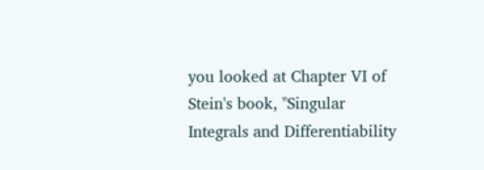you looked at Chapter VI of Stein's book, "Singular Integrals and Differentiability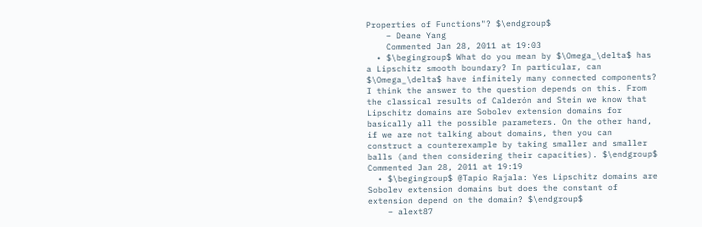Properties of Functions"? $\endgroup$
    – Deane Yang
    Commented Jan 28, 2011 at 19:03
  • $\begingroup$ What do you mean by $\Omega_\delta$ has a Lipschitz smooth boundary? In particular, can $\Omega_\delta$ have infinitely many connected components? I think the answer to the question depends on this. From the classical results of Calderón and Stein we know that Lipschitz domains are Sobolev extension domains for basically all the possible parameters. On the other hand, if we are not talking about domains, then you can construct a counterexample by taking smaller and smaller balls (and then considering their capacities). $\endgroup$ Commented Jan 28, 2011 at 19:19
  • $\begingroup$ @Tapio Rajala: Yes Lipschitz domains are Sobolev extension domains but does the constant of extension depend on the domain? $\endgroup$
    – alext87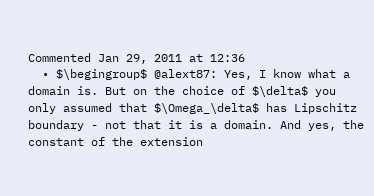Commented Jan 29, 2011 at 12:36
  • $\begingroup$ @alext87: Yes, I know what a domain is. But on the choice of $\delta$ you only assumed that $\Omega_\delta$ has Lipschitz boundary - not that it is a domain. And yes, the constant of the extension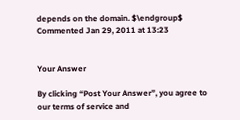depends on the domain. $\endgroup$ Commented Jan 29, 2011 at 13:23


Your Answer

By clicking “Post Your Answer”, you agree to our terms of service and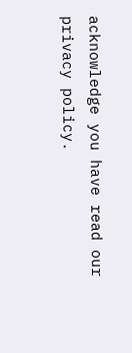acknowledge you have read our privacy policy.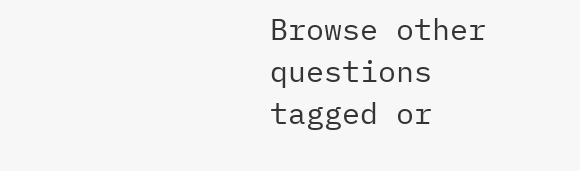Browse other questions tagged or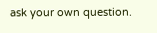ask your own question.